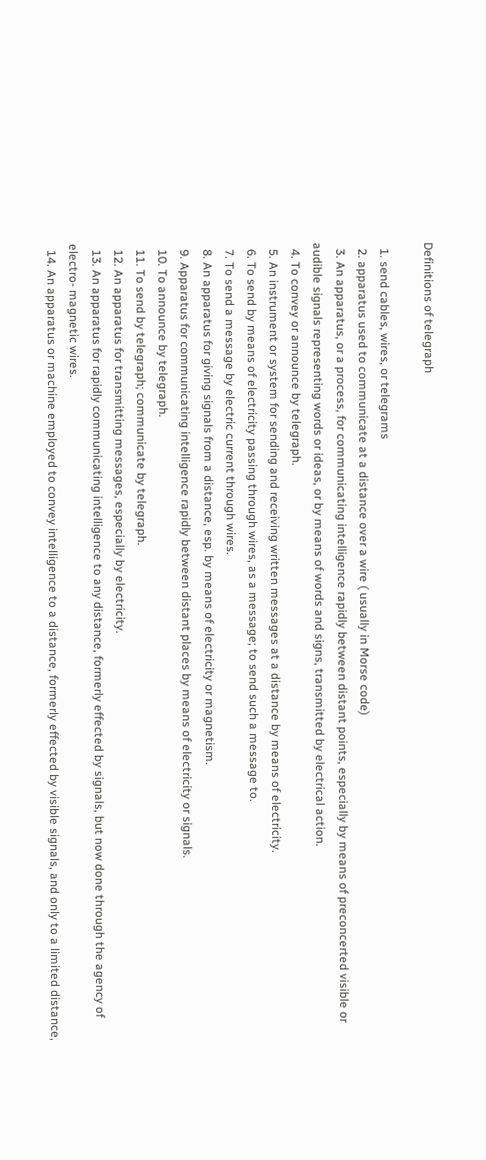Definitions of telegraph

  1. send cables, wires, or telegrams
  2. apparatus used to communicate at a distance over a wire ( usually in Morse code)
  3. An apparatus, or a process, for communicating intelligence rapidly between distant points, especially by means of preconcerted visible or audible signals representing words or ideas, or by means of words and signs, transmitted by electrical action.
  4. To convey or announce by telegraph.
  5. An instrument or system for sending and receiving written messages at a distance by means of electricity.
  6. To send by means of electricity passing through wires, as a message; to send such a message to.
  7. To send a message by electric current through wires.
  8. An apparatus for giving signals from a distance, esp. by means of electricity or magnetism.
  9. Apparatus for communicating intelligence rapidly between distant places by means of electricity or signals.
  10. To announce by telegraph.
  11. To send by telegraph; communicate by telegraph.
  12. An apparatus for transmitting messages, especially by electricity.
  13. An apparatus for rapidly communicating intelligence to any distance, formerly effected by signals, but now done through the agency of electro- magnetic wires.
  14. An apparatus or machine employed to convey intelligence to a distance, formerly effected by visible signals, and only to a limited distance,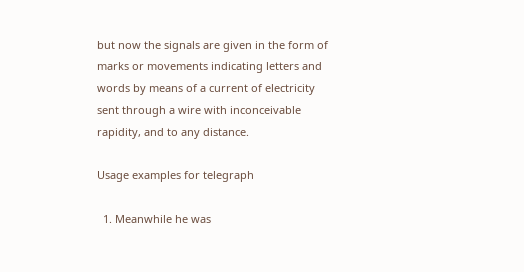but now the signals are given in the form of marks or movements indicating letters and words by means of a current of electricity sent through a wire with inconceivable rapidity, and to any distance.

Usage examples for telegraph

  1. Meanwhile he was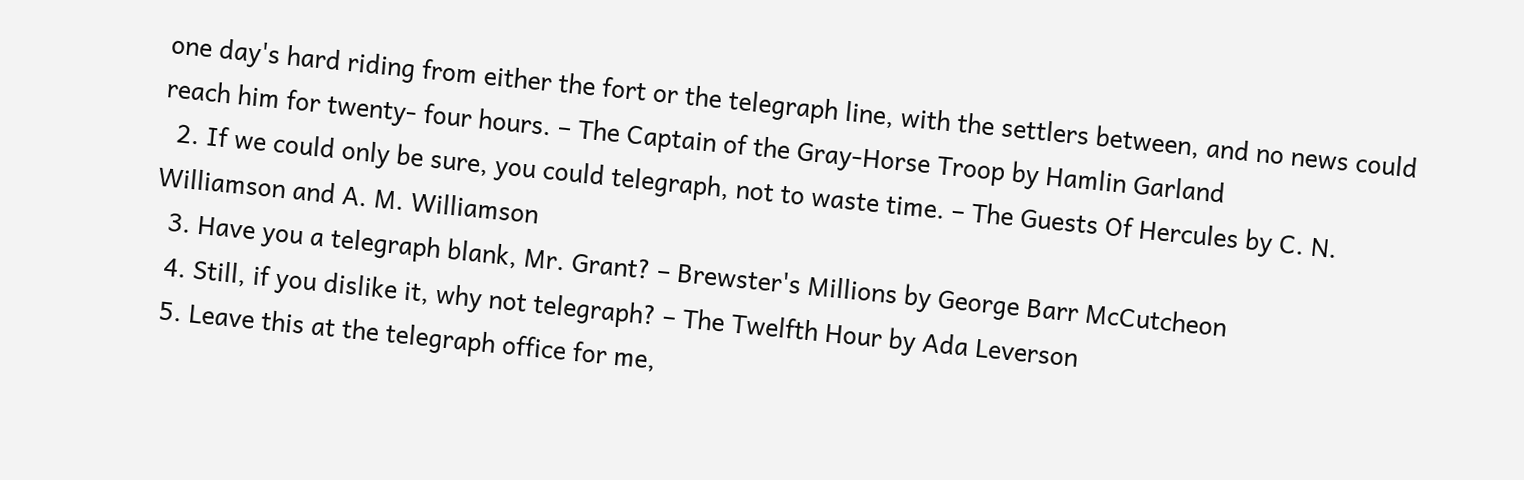one day's hard riding from either the fort or the telegraph line, with the settlers between, and no news could reach him for twenty- four hours. – The Captain of the Gray-Horse Troop by Hamlin Garland
  2. If we could only be sure, you could telegraph, not to waste time. – The Guests Of Hercules by C. N. Williamson and A. M. Williamson
  3. Have you a telegraph blank, Mr. Grant? – Brewster's Millions by George Barr McCutcheon
  4. Still, if you dislike it, why not telegraph? – The Twelfth Hour by Ada Leverson
  5. Leave this at the telegraph office for me,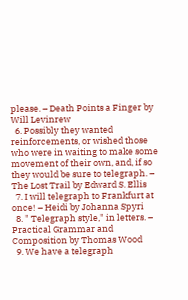please. – Death Points a Finger by Will Levinrew
  6. Possibly they wanted reinforcements, or wished those who were in waiting to make some movement of their own, and, if so they would be sure to telegraph. – The Lost Trail by Edward S. Ellis
  7. I will telegraph to Frankfurt at once! – Heidi by Johanna Spyri
  8. " Telegraph style," in letters. – Practical Grammar and Composition by Thomas Wood
  9. We have a telegraph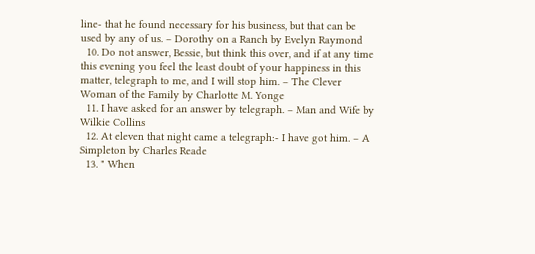line- that he found necessary for his business, but that can be used by any of us. – Dorothy on a Ranch by Evelyn Raymond
  10. Do not answer, Bessie, but think this over, and if at any time this evening you feel the least doubt of your happiness in this matter, telegraph to me, and I will stop him. – The Clever Woman of the Family by Charlotte M. Yonge
  11. I have asked for an answer by telegraph. – Man and Wife by Wilkie Collins
  12. At eleven that night came a telegraph:- I have got him. – A Simpleton by Charles Reade
  13. " When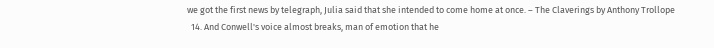we got the first news by telegraph, Julia said that she intended to come home at once. – The Claverings by Anthony Trollope
  14. And Conwell's voice almost breaks, man of emotion that he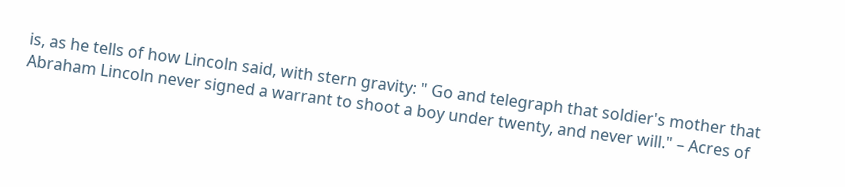is, as he tells of how Lincoln said, with stern gravity: " Go and telegraph that soldier's mother that Abraham Lincoln never signed a warrant to shoot a boy under twenty, and never will." – Acres of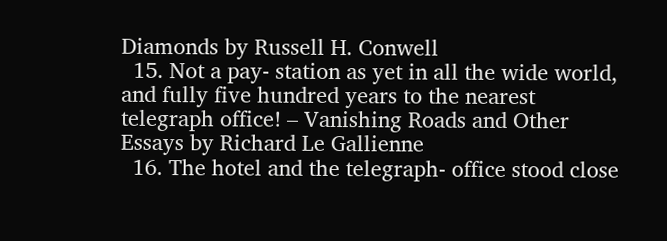Diamonds by Russell H. Conwell
  15. Not a pay- station as yet in all the wide world, and fully five hundred years to the nearest telegraph office! – Vanishing Roads and Other Essays by Richard Le Gallienne
  16. The hotel and the telegraph- office stood close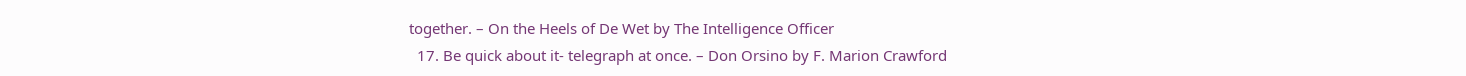together. – On the Heels of De Wet by The Intelligence Officer
  17. Be quick about it- telegraph at once. – Don Orsino by F. Marion Crawford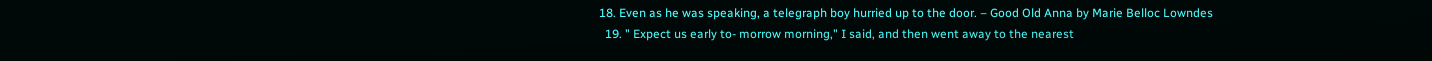18. Even as he was speaking, a telegraph boy hurried up to the door. – Good Old Anna by Marie Belloc Lowndes
  19. " Expect us early to- morrow morning," I said, and then went away to the nearest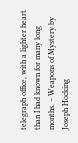telegraph office, with a lighter heart than I had known for many long months. – Weapons of Mystery by Joseph Hocking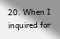20. When I inquired for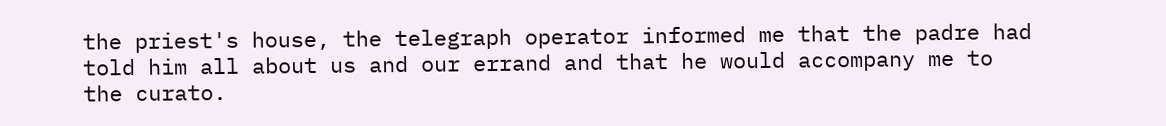the priest's house, the telegraph operator informed me that the padre had told him all about us and our errand and that he would accompany me to the curato.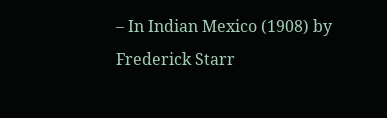– In Indian Mexico (1908) by Frederick Starr